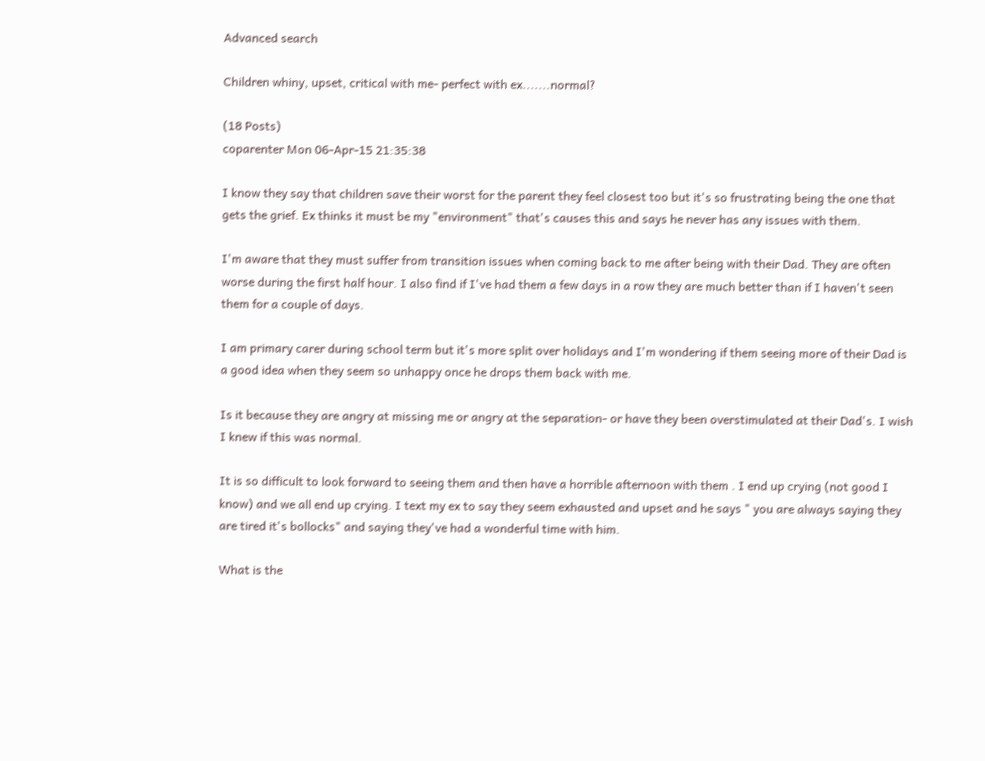Advanced search

Children whiny, upset, critical with me- perfect with ex.......normal?

(18 Posts)
coparenter Mon 06-Apr-15 21:35:38

I know they say that children save their worst for the parent they feel closest too but it's so frustrating being the one that gets the grief. Ex thinks it must be my "environment" that's causes this and says he never has any issues with them.

I'm aware that they must suffer from transition issues when coming back to me after being with their Dad. They are often worse during the first half hour. I also find if I've had them a few days in a row they are much better than if I haven't seen them for a couple of days.

I am primary carer during school term but it's more split over holidays and I'm wondering if them seeing more of their Dad is a good idea when they seem so unhappy once he drops them back with me.

Is it because they are angry at missing me or angry at the separation- or have they been overstimulated at their Dad's. I wish I knew if this was normal.

It is so difficult to look forward to seeing them and then have a horrible afternoon with them . I end up crying (not good I know) and we all end up crying. I text my ex to say they seem exhausted and upset and he says " you are always saying they are tired it's bollocks" and saying they've had a wonderful time with him.

What is the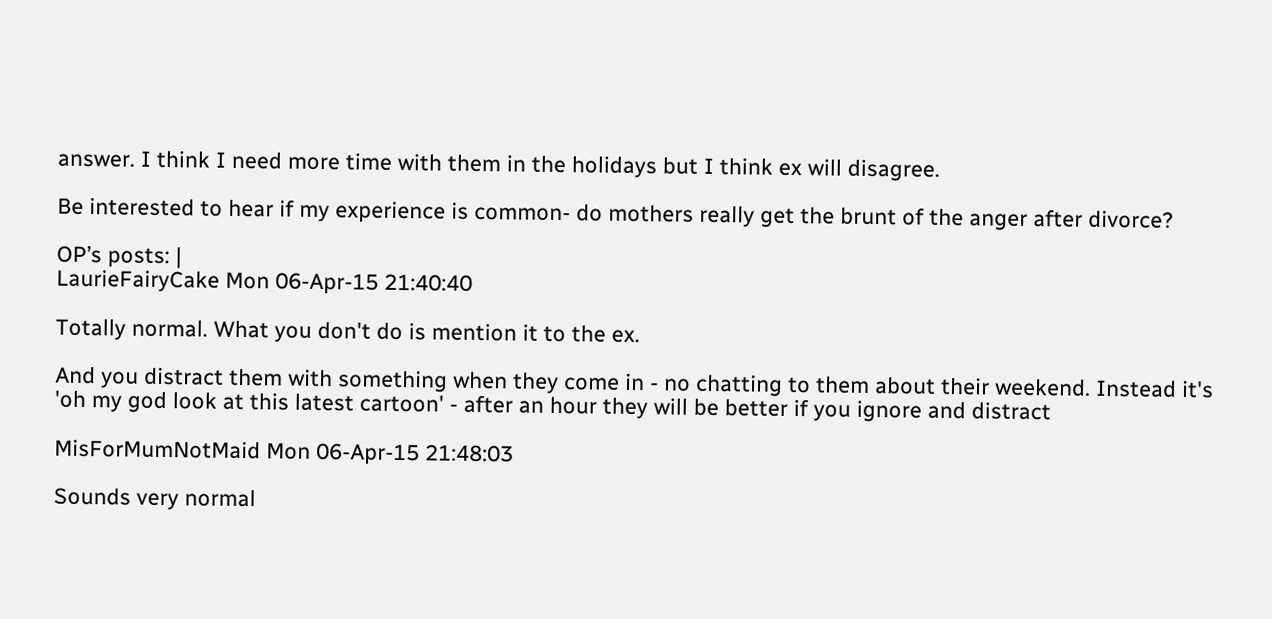answer. I think I need more time with them in the holidays but I think ex will disagree.

Be interested to hear if my experience is common- do mothers really get the brunt of the anger after divorce?

OP’s posts: |
LaurieFairyCake Mon 06-Apr-15 21:40:40

Totally normal. What you don't do is mention it to the ex.

And you distract them with something when they come in - no chatting to them about their weekend. Instead it's 'oh my god look at this latest cartoon' - after an hour they will be better if you ignore and distract

MisForMumNotMaid Mon 06-Apr-15 21:48:03

Sounds very normal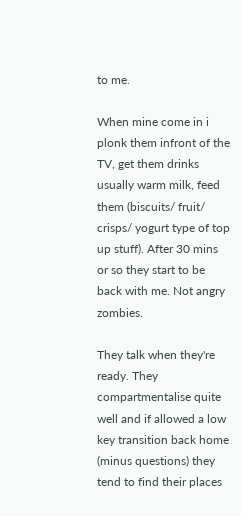to me.

When mine come in i plonk them infront of the TV, get them drinks usually warm milk, feed them (biscuits/ fruit/ crisps/ yogurt type of top up stuff). After 30 mins or so they start to be back with me. Not angry zombies.

They talk when they're ready. They compartmentalise quite well and if allowed a low key transition back home (minus questions) they tend to find their places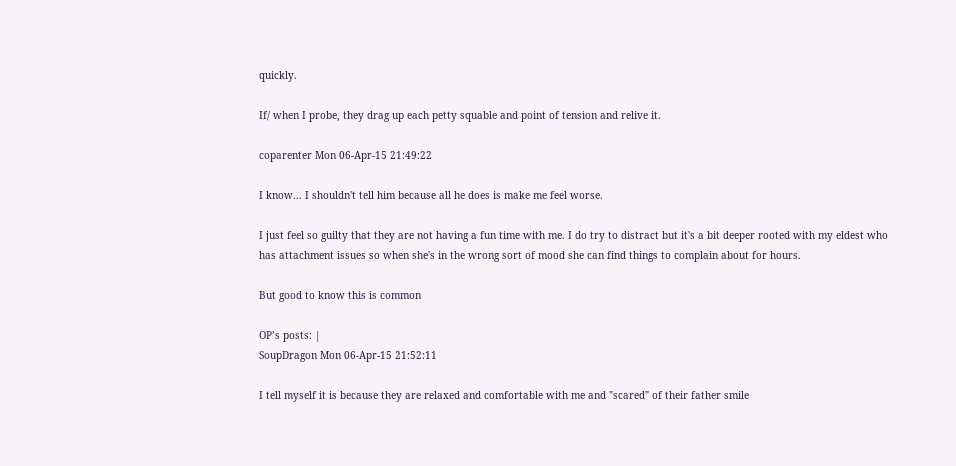quickly.

If/ when I probe, they drag up each petty squable and point of tension and relive it.

coparenter Mon 06-Apr-15 21:49:22

I know... I shouldn't tell him because all he does is make me feel worse.

I just feel so guilty that they are not having a fun time with me. I do try to distract but it's a bit deeper rooted with my eldest who has attachment issues so when she's in the wrong sort of mood she can find things to complain about for hours.

But good to know this is common

OP’s posts: |
SoupDragon Mon 06-Apr-15 21:52:11

I tell myself it is because they are relaxed and comfortable with me and "scared" of their father smile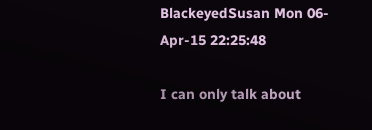BlackeyedSusan Mon 06-Apr-15 22:25:48

I can only talk about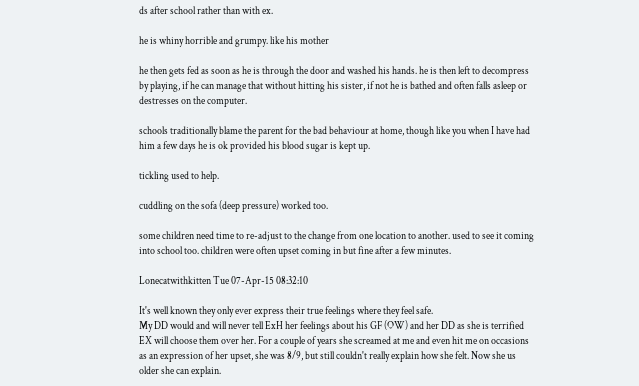ds after school rather than with ex.

he is whiny horrible and grumpy. like his mother

he then gets fed as soon as he is through the door and washed his hands. he is then left to decompress by playing, if he can manage that without hitting his sister, if not he is bathed and often falls asleep or destresses on the computer.

schools traditionally blame the parent for the bad behaviour at home, though like you when I have had him a few days he is ok provided his blood sugar is kept up.

tickling used to help.

cuddling on the sofa (deep pressure) worked too.

some children need time to re-adjust to the change from one location to another. used to see it coming into school too. children were often upset coming in but fine after a few minutes.

Lonecatwithkitten Tue 07-Apr-15 08:32:10

It's well known they only ever express their true feelings where they feel safe.
My DD would and will never tell ExH her feelings about his GF (OW) and her DD as she is terrified EX will choose them over her. For a couple of years she screamed at me and even hit me on occasions as an expression of her upset, she was 8/9, but still couldn't really explain how she felt. Now she us older she can explain.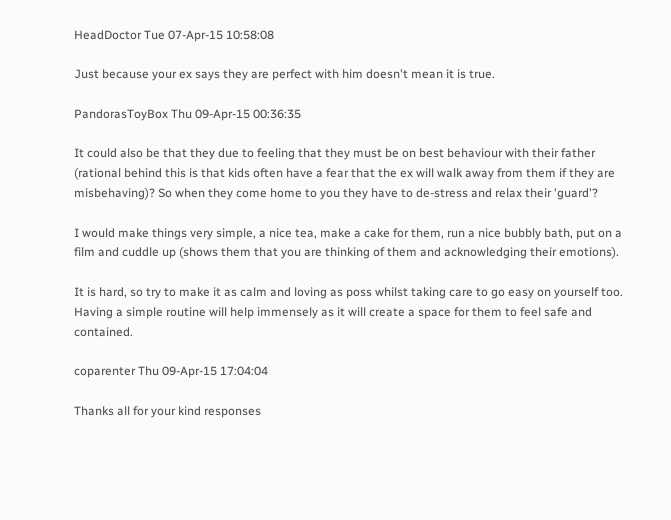HeadDoctor Tue 07-Apr-15 10:58:08

Just because your ex says they are perfect with him doesn't mean it is true.

PandorasToyBox Thu 09-Apr-15 00:36:35

It could also be that they due to feeling that they must be on best behaviour with their father (rational behind this is that kids often have a fear that the ex will walk away from them if they are misbehaving)? So when they come home to you they have to de-stress and relax their 'guard'?

I would make things very simple, a nice tea, make a cake for them, run a nice bubbly bath, put on a film and cuddle up (shows them that you are thinking of them and acknowledging their emotions).

It is hard, so try to make it as calm and loving as poss whilst taking care to go easy on yourself too. Having a simple routine will help immensely as it will create a space for them to feel safe and contained.

coparenter Thu 09-Apr-15 17:04:04

Thanks all for your kind responses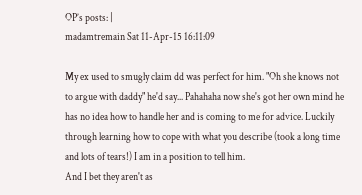OP’s posts: |
madamtremain Sat 11-Apr-15 16:11:09

My ex used to smugly claim dd was perfect for him. "Oh she knows not to argue with daddy" he'd say... Pahahaha now she's got her own mind he has no idea how to handle her and is coming to me for advice. Luckily through learning how to cope with what you describe (took a long time and lots of tears!) I am in a position to tell him.
And I bet they aren't as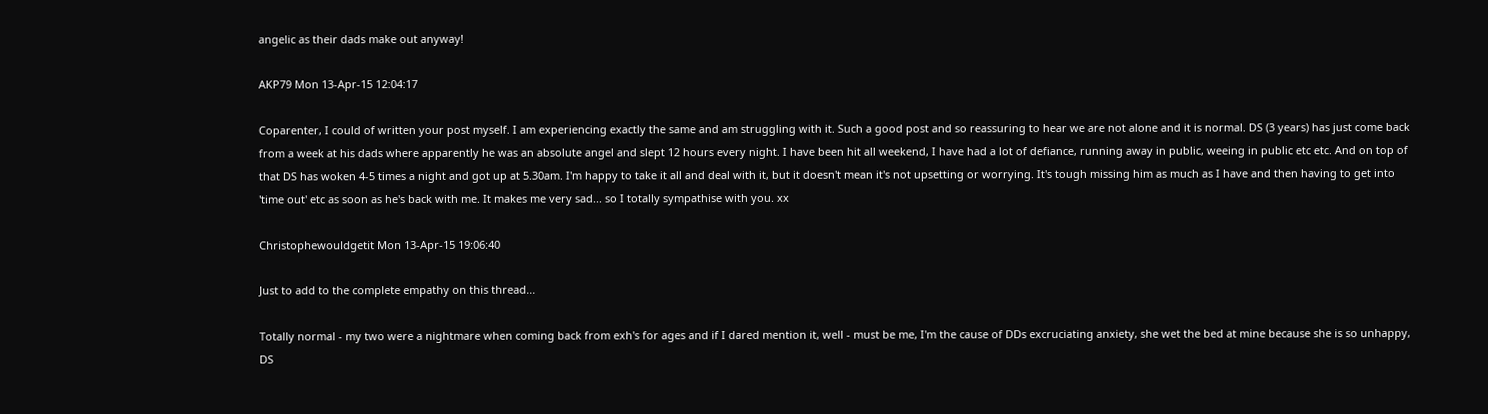angelic as their dads make out anyway!

AKP79 Mon 13-Apr-15 12:04:17

Coparenter, I could of written your post myself. I am experiencing exactly the same and am struggling with it. Such a good post and so reassuring to hear we are not alone and it is normal. DS (3 years) has just come back from a week at his dads where apparently he was an absolute angel and slept 12 hours every night. I have been hit all weekend, I have had a lot of defiance, running away in public, weeing in public etc etc. And on top of that DS has woken 4-5 times a night and got up at 5.30am. I'm happy to take it all and deal with it, but it doesn't mean it's not upsetting or worrying. It's tough missing him as much as I have and then having to get into 'time out' etc as soon as he's back with me. It makes me very sad... so I totally sympathise with you. xx

Christophewouldgetit Mon 13-Apr-15 19:06:40

Just to add to the complete empathy on this thread...

Totally normal - my two were a nightmare when coming back from exh's for ages and if I dared mention it, well - must be me, I'm the cause of DDs excruciating anxiety, she wet the bed at mine because she is so unhappy, DS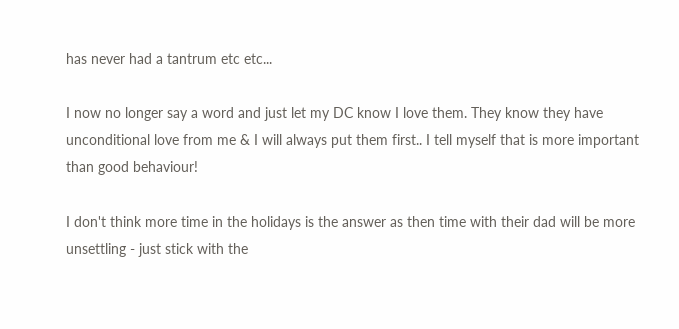has never had a tantrum etc etc...

I now no longer say a word and just let my DC know I love them. They know they have unconditional love from me & I will always put them first.. I tell myself that is more important than good behaviour!

I don't think more time in the holidays is the answer as then time with their dad will be more unsettling - just stick with the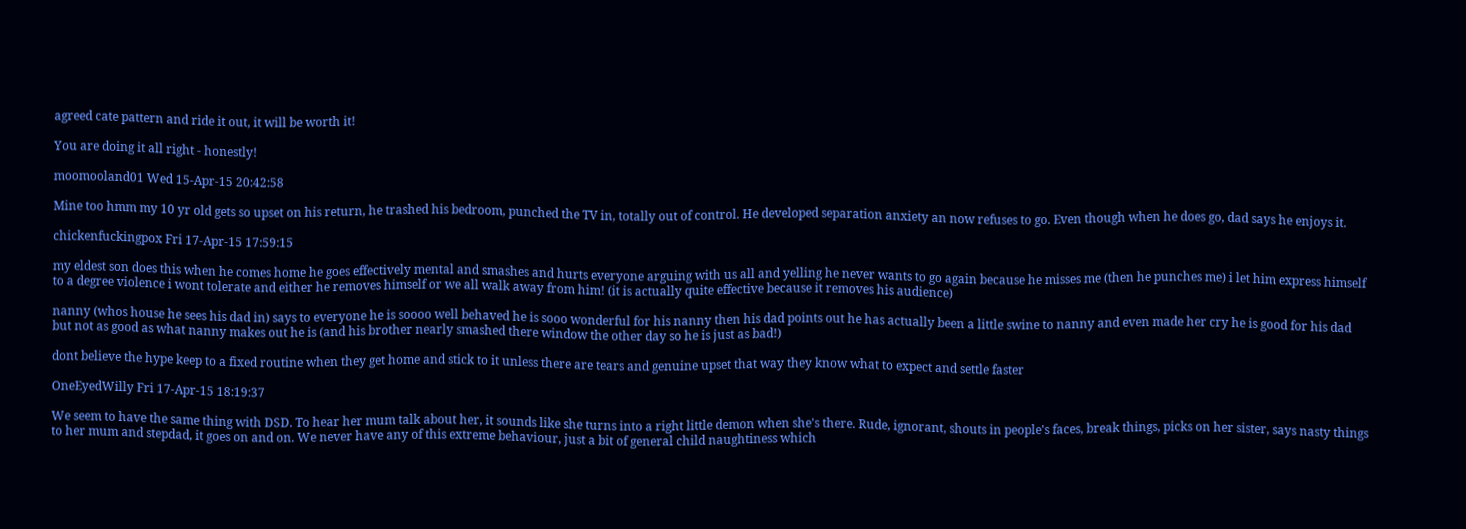agreed cate pattern and ride it out, it will be worth it!

You are doing it all right - honestly!

moomooland01 Wed 15-Apr-15 20:42:58

Mine too hmm my 10 yr old gets so upset on his return, he trashed his bedroom, punched the TV in, totally out of control. He developed separation anxiety an now refuses to go. Even though when he does go, dad says he enjoys it.

chickenfuckingpox Fri 17-Apr-15 17:59:15

my eldest son does this when he comes home he goes effectively mental and smashes and hurts everyone arguing with us all and yelling he never wants to go again because he misses me (then he punches me) i let him express himself to a degree violence i wont tolerate and either he removes himself or we all walk away from him! (it is actually quite effective because it removes his audience)

nanny (whos house he sees his dad in) says to everyone he is soooo well behaved he is sooo wonderful for his nanny then his dad points out he has actually been a little swine to nanny and even made her cry he is good for his dad but not as good as what nanny makes out he is (and his brother nearly smashed there window the other day so he is just as bad!)

dont believe the hype keep to a fixed routine when they get home and stick to it unless there are tears and genuine upset that way they know what to expect and settle faster

OneEyedWilly Fri 17-Apr-15 18:19:37

We seem to have the same thing with DSD. To hear her mum talk about her, it sounds like she turns into a right little demon when she's there. Rude, ignorant, shouts in people's faces, break things, picks on her sister, says nasty things to her mum and stepdad, it goes on and on. We never have any of this extreme behaviour, just a bit of general child naughtiness which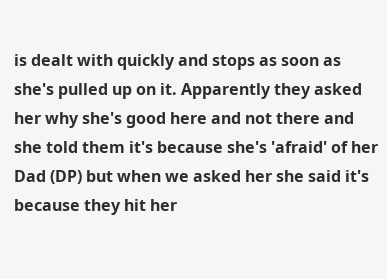is dealt with quickly and stops as soon as she's pulled up on it. Apparently they asked her why she's good here and not there and she told them it's because she's 'afraid' of her Dad (DP) but when we asked her she said it's because they hit her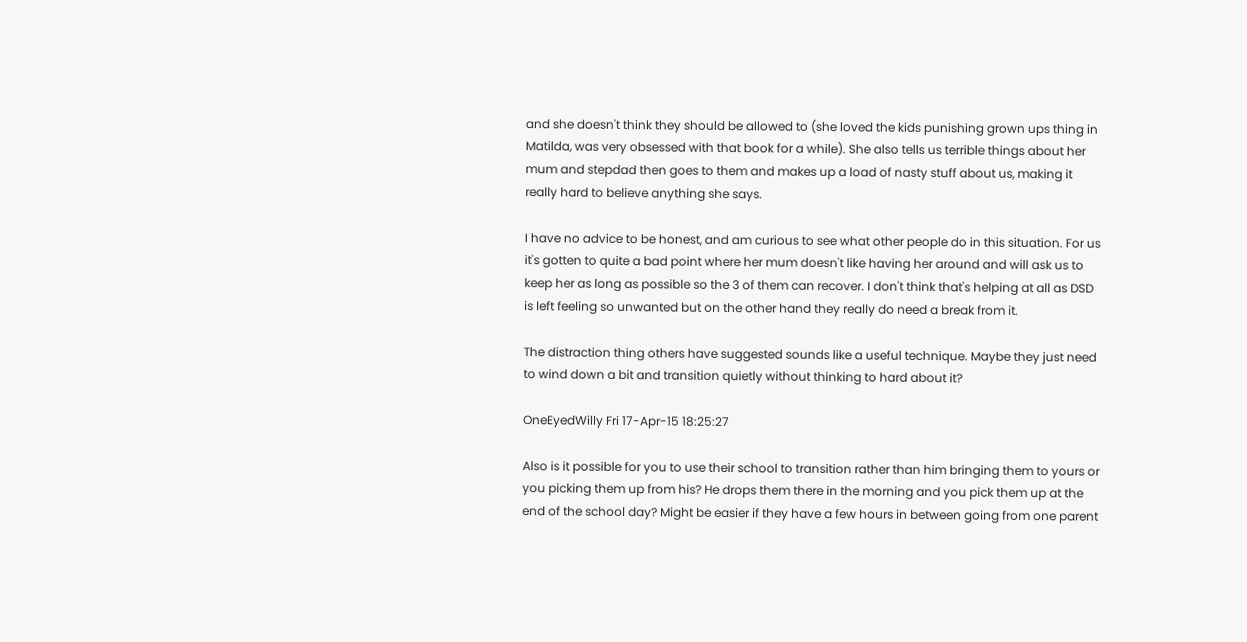and she doesn't think they should be allowed to (she loved the kids punishing grown ups thing in Matilda, was very obsessed with that book for a while). She also tells us terrible things about her mum and stepdad then goes to them and makes up a load of nasty stuff about us, making it really hard to believe anything she says.

I have no advice to be honest, and am curious to see what other people do in this situation. For us it's gotten to quite a bad point where her mum doesn't like having her around and will ask us to keep her as long as possible so the 3 of them can recover. I don't think that's helping at all as DSD is left feeling so unwanted but on the other hand they really do need a break from it.

The distraction thing others have suggested sounds like a useful technique. Maybe they just need to wind down a bit and transition quietly without thinking to hard about it?

OneEyedWilly Fri 17-Apr-15 18:25:27

Also is it possible for you to use their school to transition rather than him bringing them to yours or you picking them up from his? He drops them there in the morning and you pick them up at the end of the school day? Might be easier if they have a few hours in between going from one parent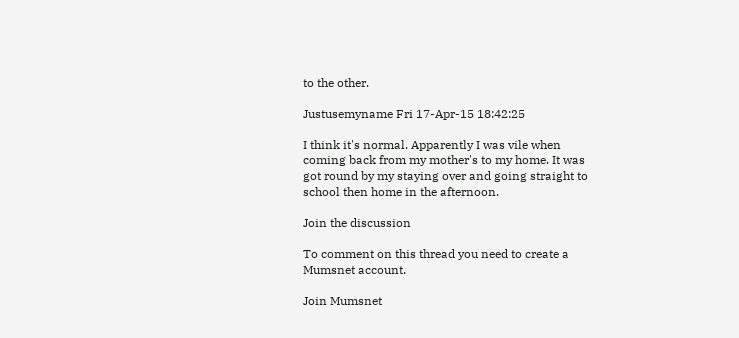to the other.

Justusemyname Fri 17-Apr-15 18:42:25

I think it's normal. Apparently I was vile when coming back from my mother's to my home. It was got round by my staying over and going straight to school then home in the afternoon.

Join the discussion

To comment on this thread you need to create a Mumsnet account.

Join Mumsnet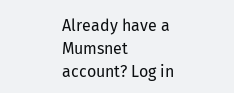Already have a Mumsnet account? Log in